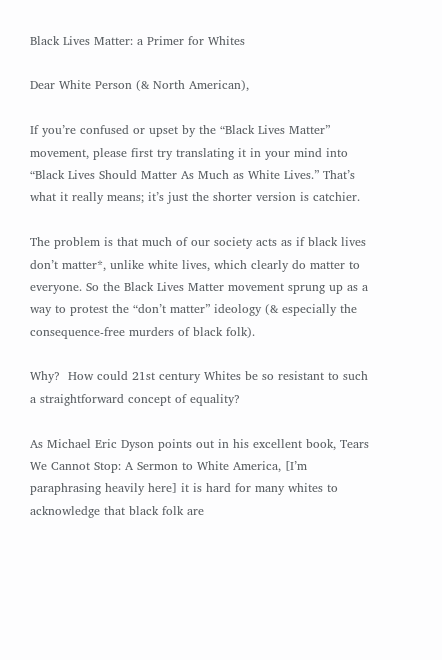Black Lives Matter: a Primer for Whites

Dear White Person (& North American),

If you’re confused or upset by the “Black Lives Matter” movement, please first try translating it in your mind into “Black Lives Should Matter As Much as White Lives.” That’s what it really means; it’s just the shorter version is catchier.

The problem is that much of our society acts as if black lives don’t matter*, unlike white lives, which clearly do matter to everyone. So the Black Lives Matter movement sprung up as a way to protest the “don’t matter” ideology (& especially the consequence-free murders of black folk).

Why?  How could 21st century Whites be so resistant to such a straightforward concept of equality?

As Michael Eric Dyson points out in his excellent book, Tears We Cannot Stop: A Sermon to White America, [I’m paraphrasing heavily here] it is hard for many whites to acknowledge that black folk are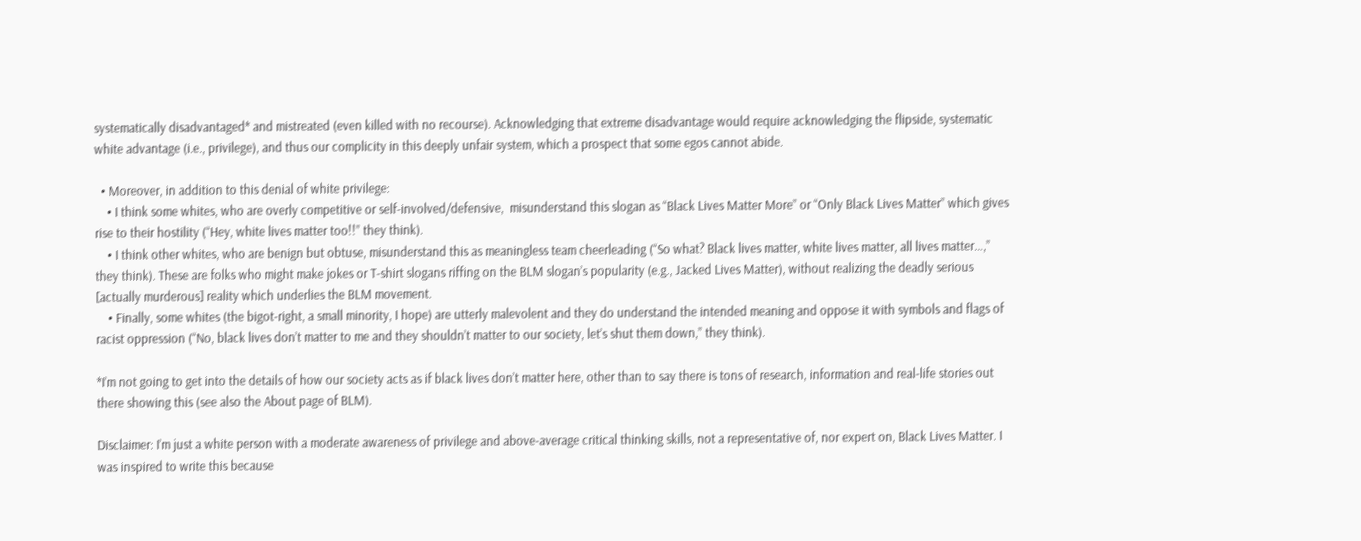systematically disadvantaged* and mistreated (even killed with no recourse). Acknowledging that extreme disadvantage would require acknowledging the flipside, systematic white advantage (i.e., privilege), and thus our complicity in this deeply unfair system, which a prospect that some egos cannot abide.

  • Moreover, in addition to this denial of white privilege:
    • I think some whites, who are overly competitive or self-involved/defensive,  misunderstand this slogan as “Black Lives Matter More” or “Only Black Lives Matter” which gives rise to their hostility (“Hey, white lives matter too!!” they think).
    • I think other whites, who are benign but obtuse, misunderstand this as meaningless team cheerleading (“So what? Black lives matter, white lives matter, all lives matter…,” they think). These are folks who might make jokes or T-shirt slogans riffing on the BLM slogan’s popularity (e.g., Jacked Lives Matter), without realizing the deadly serious [actually murderous] reality which underlies the BLM movement.
    • Finally, some whites (the bigot-right, a small minority, I hope) are utterly malevolent and they do understand the intended meaning and oppose it with symbols and flags of racist oppression (“No, black lives don’t matter to me and they shouldn’t matter to our society, let’s shut them down,” they think).

*I’m not going to get into the details of how our society acts as if black lives don’t matter here, other than to say there is tons of research, information and real-life stories out there showing this (see also the About page of BLM).

Disclaimer: I’m just a white person with a moderate awareness of privilege and above-average critical thinking skills, not a representative of, nor expert on, Black Lives Matter. I was inspired to write this because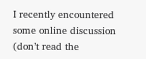I recently encountered some online discussion (don’t read the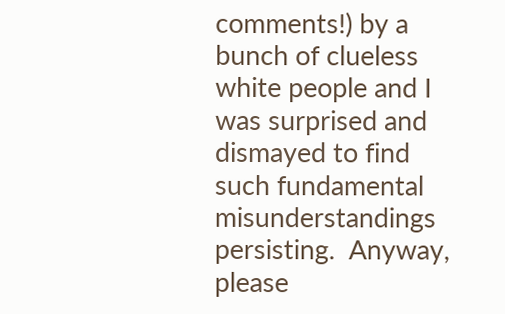comments!) by a bunch of clueless white people and I was surprised and dismayed to find such fundamental misunderstandings persisting.  Anyway, please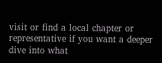visit or find a local chapter or representative if you want a deeper dive into what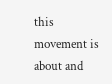this movement is about and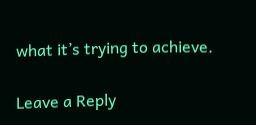what it’s trying to achieve.

Leave a Reply